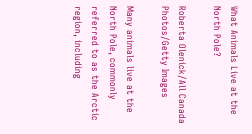What Animals Live at the North Pole?

Roberta Olenick/All Canada Photos/Getty Images

Many animals live at the North Pole, commonly referred to as the Arctic region, including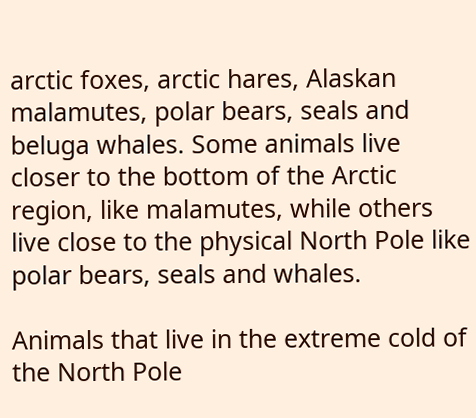arctic foxes, arctic hares, Alaskan malamutes, polar bears, seals and beluga whales. Some animals live closer to the bottom of the Arctic region, like malamutes, while others live close to the physical North Pole like polar bears, seals and whales.

Animals that live in the extreme cold of the North Pole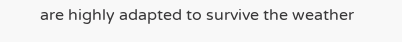are highly adapted to survive the weather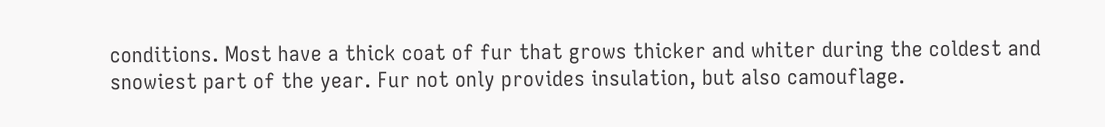conditions. Most have a thick coat of fur that grows thicker and whiter during the coldest and snowiest part of the year. Fur not only provides insulation, but also camouflage.